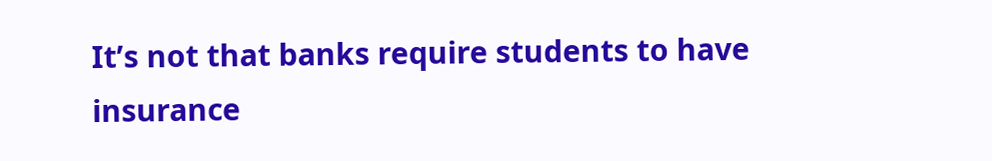It’s not that banks require students to have insurance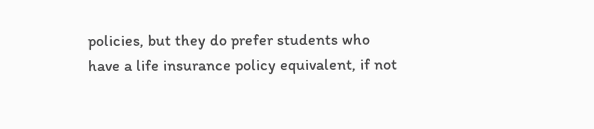policies, but they do prefer students who have a life insurance policy equivalent, if not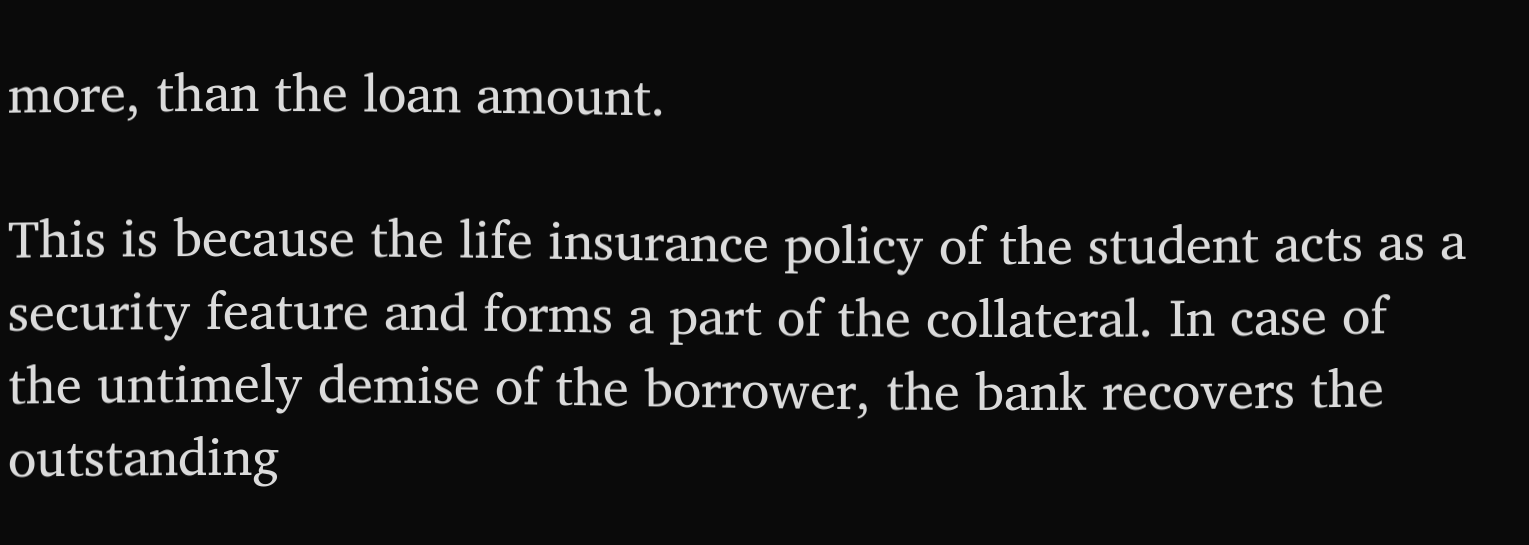more, than the loan amount.

This is because the life insurance policy of the student acts as a security feature and forms a part of the collateral. In case of the untimely demise of the borrower, the bank recovers the outstanding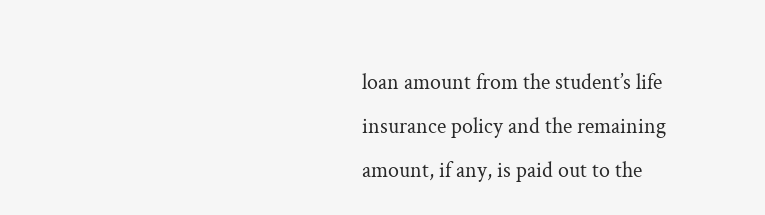loan amount from the student’s life insurance policy and the remaining amount, if any, is paid out to the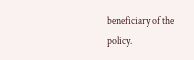beneficiary of the policy.